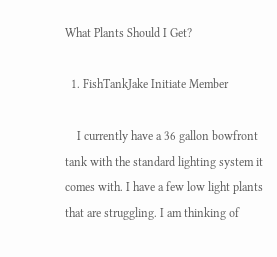What Plants Should I Get?

  1. FishTankJake Initiate Member

    I currently have a 36 gallon bowfront tank with the standard lighting system it comes with. I have a few low light plants that are struggling. I am thinking of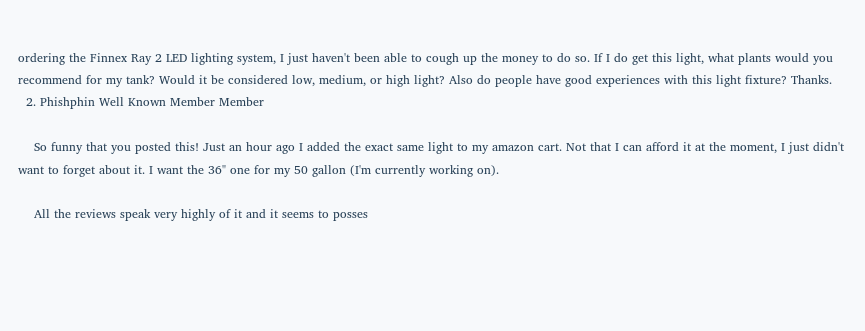ordering the Finnex Ray 2 LED lighting system, I just haven't been able to cough up the money to do so. If I do get this light, what plants would you recommend for my tank? Would it be considered low, medium, or high light? Also do people have good experiences with this light fixture? Thanks.
  2. Phishphin Well Known Member Member

    So funny that you posted this! Just an hour ago I added the exact same light to my amazon cart. Not that I can afford it at the moment, I just didn't want to forget about it. I want the 36" one for my 50 gallon (I'm currently working on).

    All the reviews speak very highly of it and it seems to posses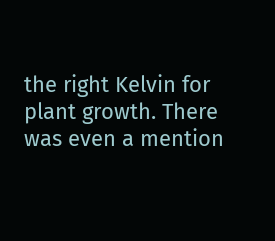the right Kelvin for plant growth. There was even a mention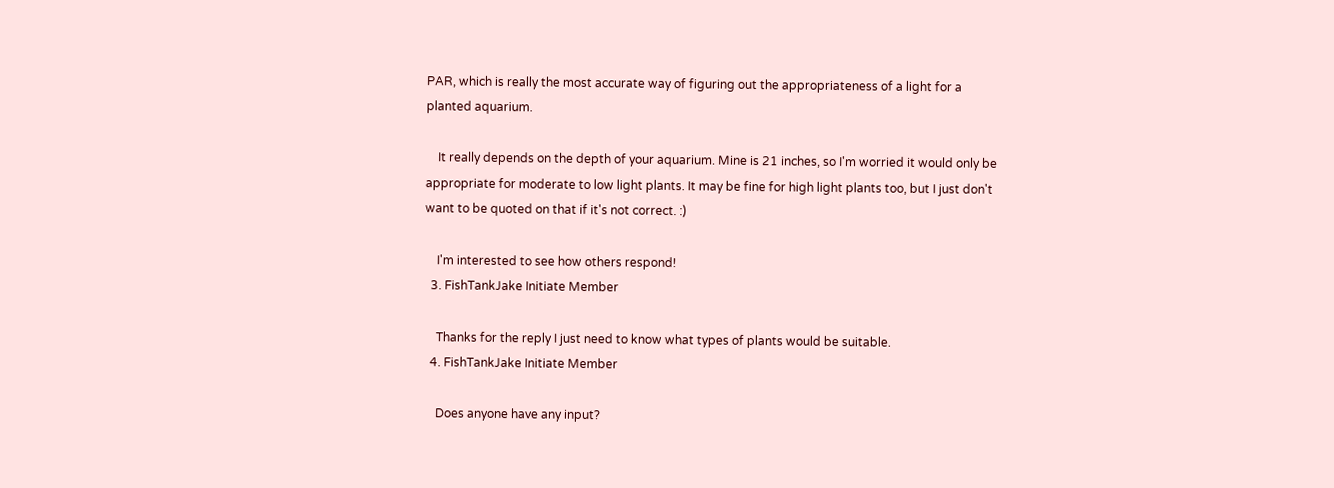PAR, which is really the most accurate way of figuring out the appropriateness of a light for a planted aquarium.

    It really depends on the depth of your aquarium. Mine is 21 inches, so I'm worried it would only be appropriate for moderate to low light plants. It may be fine for high light plants too, but I just don't want to be quoted on that if it's not correct. :)

    I'm interested to see how others respond!
  3. FishTankJake Initiate Member

    Thanks for the reply I just need to know what types of plants would be suitable.
  4. FishTankJake Initiate Member

    Does anyone have any input?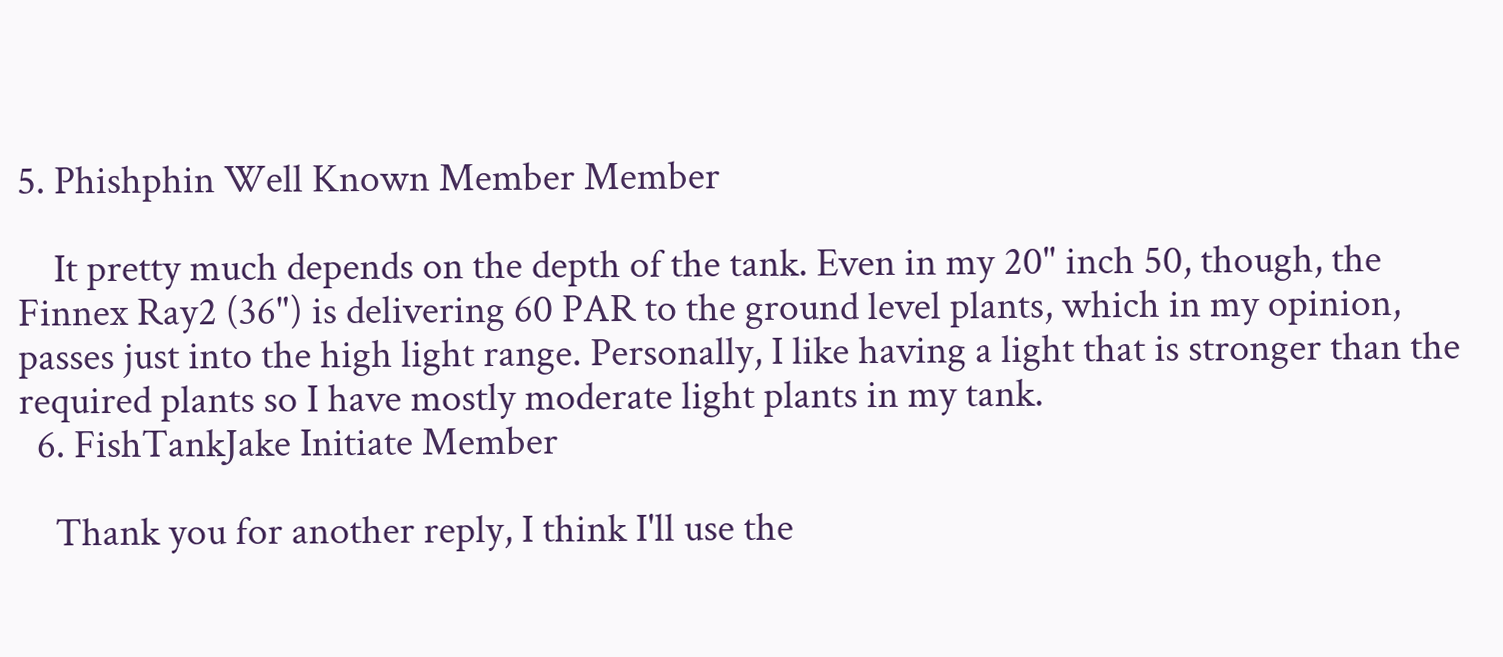5. Phishphin Well Known Member Member

    It pretty much depends on the depth of the tank. Even in my 20" inch 50, though, the Finnex Ray2 (36") is delivering 60 PAR to the ground level plants, which in my opinion, passes just into the high light range. Personally, I like having a light that is stronger than the required plants so I have mostly moderate light plants in my tank.
  6. FishTankJake Initiate Member

    Thank you for another reply, I think I'll use the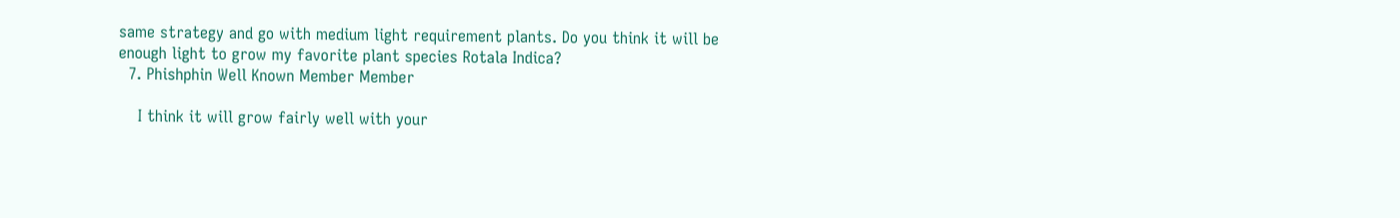same strategy and go with medium light requirement plants. Do you think it will be enough light to grow my favorite plant species Rotala Indica?
  7. Phishphin Well Known Member Member

    I think it will grow fairly well with your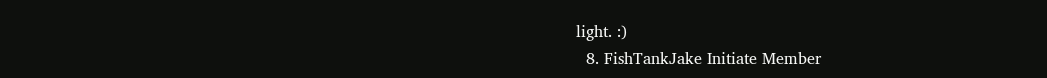light. :)
  8. FishTankJake Initiate Member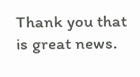Thank you that is great news.